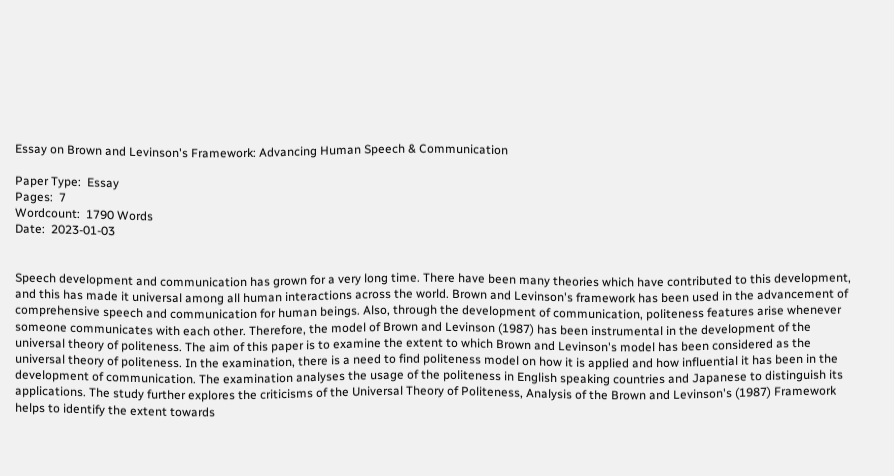Essay on Brown and Levinson's Framework: Advancing Human Speech & Communication

Paper Type:  Essay
Pages:  7
Wordcount:  1790 Words
Date:  2023-01-03


Speech development and communication has grown for a very long time. There have been many theories which have contributed to this development, and this has made it universal among all human interactions across the world. Brown and Levinson's framework has been used in the advancement of comprehensive speech and communication for human beings. Also, through the development of communication, politeness features arise whenever someone communicates with each other. Therefore, the model of Brown and Levinson (1987) has been instrumental in the development of the universal theory of politeness. The aim of this paper is to examine the extent to which Brown and Levinson's model has been considered as the universal theory of politeness. In the examination, there is a need to find politeness model on how it is applied and how influential it has been in the development of communication. The examination analyses the usage of the politeness in English speaking countries and Japanese to distinguish its applications. The study further explores the criticisms of the Universal Theory of Politeness, Analysis of the Brown and Levinson's (1987) Framework helps to identify the extent towards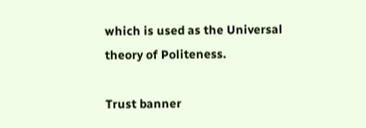which is used as the Universal theory of Politeness.

Trust banner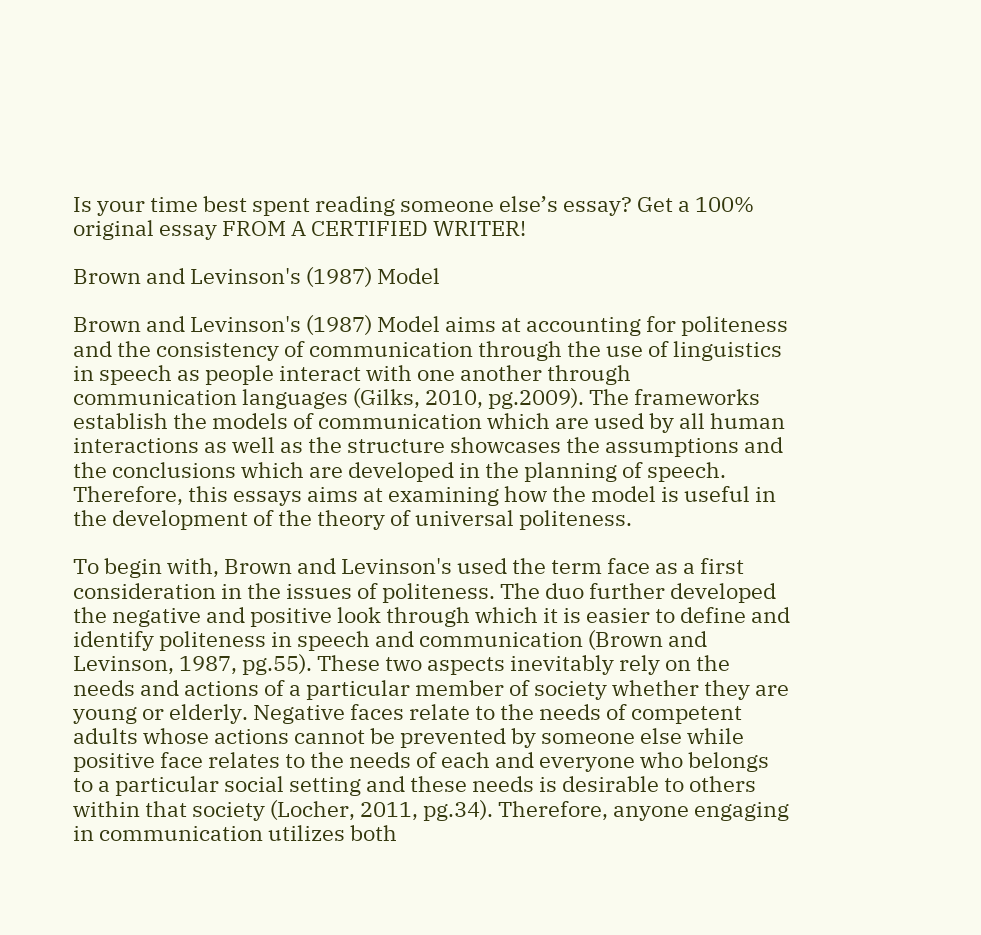Is your time best spent reading someone else’s essay? Get a 100% original essay FROM A CERTIFIED WRITER!

Brown and Levinson's (1987) Model

Brown and Levinson's (1987) Model aims at accounting for politeness and the consistency of communication through the use of linguistics in speech as people interact with one another through communication languages (Gilks, 2010, pg.2009). The frameworks establish the models of communication which are used by all human interactions as well as the structure showcases the assumptions and the conclusions which are developed in the planning of speech. Therefore, this essays aims at examining how the model is useful in the development of the theory of universal politeness.

To begin with, Brown and Levinson's used the term face as a first consideration in the issues of politeness. The duo further developed the negative and positive look through which it is easier to define and identify politeness in speech and communication (Brown and Levinson, 1987, pg.55). These two aspects inevitably rely on the needs and actions of a particular member of society whether they are young or elderly. Negative faces relate to the needs of competent adults whose actions cannot be prevented by someone else while positive face relates to the needs of each and everyone who belongs to a particular social setting and these needs is desirable to others within that society (Locher, 2011, pg.34). Therefore, anyone engaging in communication utilizes both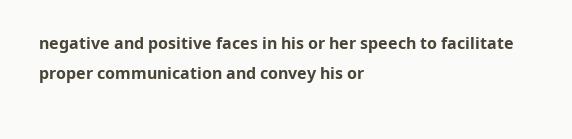negative and positive faces in his or her speech to facilitate proper communication and convey his or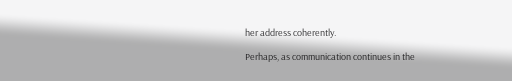her address coherently.

Perhaps, as communication continues in the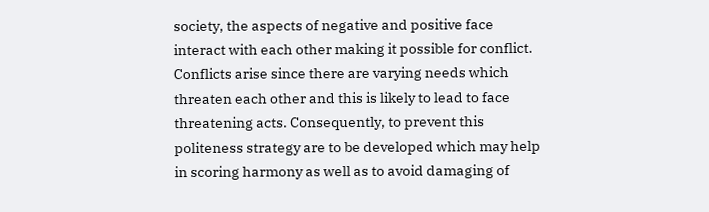society, the aspects of negative and positive face interact with each other making it possible for conflict. Conflicts arise since there are varying needs which threaten each other and this is likely to lead to face threatening acts. Consequently, to prevent this politeness strategy are to be developed which may help in scoring harmony as well as to avoid damaging of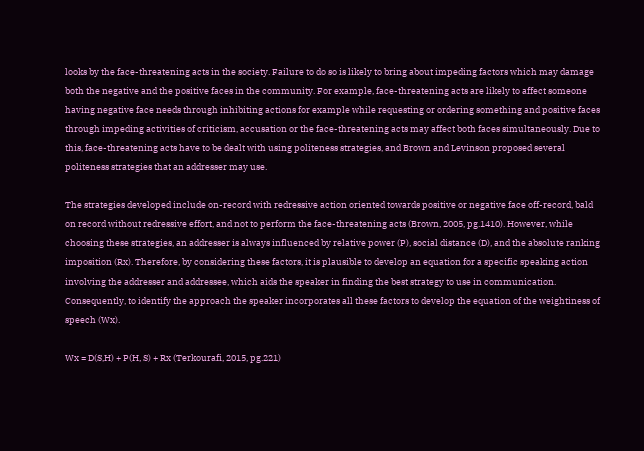looks by the face-threatening acts in the society. Failure to do so is likely to bring about impeding factors which may damage both the negative and the positive faces in the community. For example, face-threatening acts are likely to affect someone having negative face needs through inhibiting actions for example while requesting or ordering something and positive faces through impeding activities of criticism, accusation or the face-threatening acts may affect both faces simultaneously. Due to this, face-threatening acts have to be dealt with using politeness strategies, and Brown and Levinson proposed several politeness strategies that an addresser may use.

The strategies developed include on-record with redressive action oriented towards positive or negative face off-record, bald on record without redressive effort, and not to perform the face-threatening acts (Brown, 2005, pg.1410). However, while choosing these strategies, an addresser is always influenced by relative power (P), social distance (D), and the absolute ranking imposition (Rx). Therefore, by considering these factors, it is plausible to develop an equation for a specific speaking action involving the addresser and addressee, which aids the speaker in finding the best strategy to use in communication. Consequently, to identify the approach the speaker incorporates all these factors to develop the equation of the weightiness of speech (Wx).

Wx = D(S,H) + P(H, S) + Rx (Terkourafi, 2015, pg.221)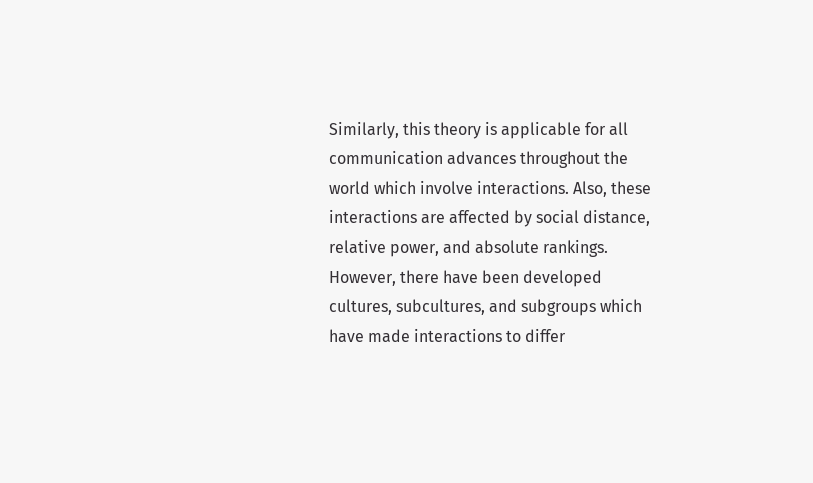Similarly, this theory is applicable for all communication advances throughout the world which involve interactions. Also, these interactions are affected by social distance, relative power, and absolute rankings. However, there have been developed cultures, subcultures, and subgroups which have made interactions to differ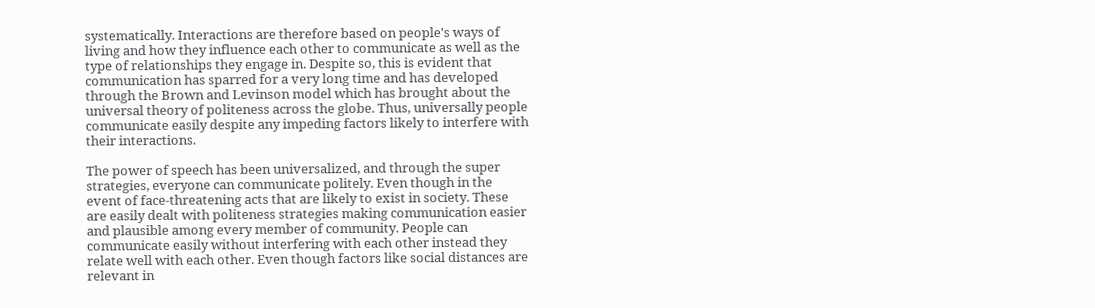systematically. Interactions are therefore based on people's ways of living and how they influence each other to communicate as well as the type of relationships they engage in. Despite so, this is evident that communication has sparred for a very long time and has developed through the Brown and Levinson model which has brought about the universal theory of politeness across the globe. Thus, universally people communicate easily despite any impeding factors likely to interfere with their interactions.

The power of speech has been universalized, and through the super strategies, everyone can communicate politely. Even though in the event of face-threatening acts that are likely to exist in society. These are easily dealt with politeness strategies making communication easier and plausible among every member of community. People can communicate easily without interfering with each other instead they relate well with each other. Even though factors like social distances are relevant in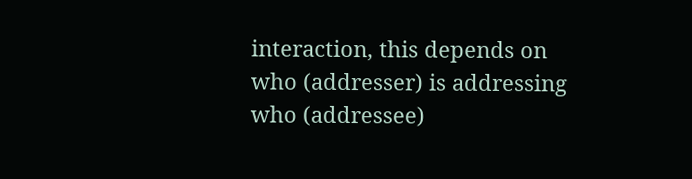interaction, this depends on who (addresser) is addressing who (addressee)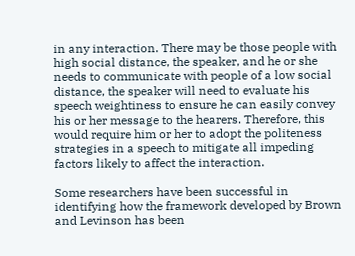in any interaction. There may be those people with high social distance, the speaker, and he or she needs to communicate with people of a low social distance, the speaker will need to evaluate his speech weightiness to ensure he can easily convey his or her message to the hearers. Therefore, this would require him or her to adopt the politeness strategies in a speech to mitigate all impeding factors likely to affect the interaction.

Some researchers have been successful in identifying how the framework developed by Brown and Levinson has been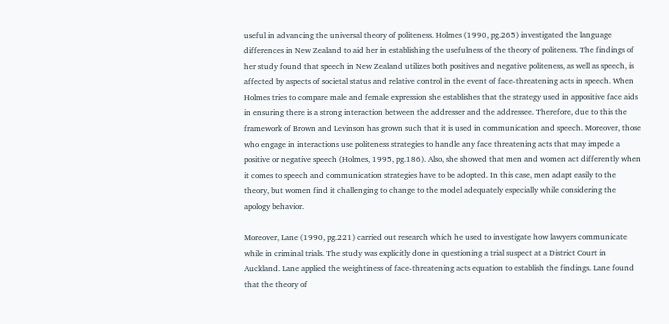useful in advancing the universal theory of politeness. Holmes (1990, pg.265) investigated the language differences in New Zealand to aid her in establishing the usefulness of the theory of politeness. The findings of her study found that speech in New Zealand utilizes both positives and negative politeness, as well as speech, is affected by aspects of societal status and relative control in the event of face-threatening acts in speech. When Holmes tries to compare male and female expression she establishes that the strategy used in appositive face aids in ensuring there is a strong interaction between the addresser and the addressee. Therefore, due to this the framework of Brown and Levinson has grown such that it is used in communication and speech. Moreover, those who engage in interactions use politeness strategies to handle any face threatening acts that may impede a positive or negative speech (Holmes, 1995, pg.186). Also, she showed that men and women act differently when it comes to speech and communication strategies have to be adopted. In this case, men adapt easily to the theory, but women find it challenging to change to the model adequately especially while considering the apology behavior.

Moreover, Lane (1990, pg.221) carried out research which he used to investigate how lawyers communicate while in criminal trials. The study was explicitly done in questioning a trial suspect at a District Court in Auckland. Lane applied the weightiness of face-threatening acts equation to establish the findings. Lane found that the theory of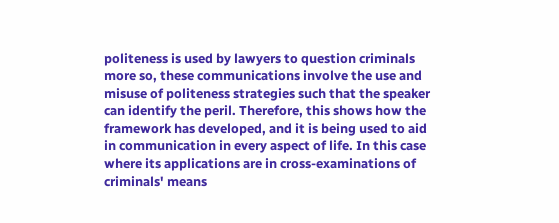politeness is used by lawyers to question criminals more so, these communications involve the use and misuse of politeness strategies such that the speaker can identify the peril. Therefore, this shows how the framework has developed, and it is being used to aid in communication in every aspect of life. In this case where its applications are in cross-examinations of criminals' means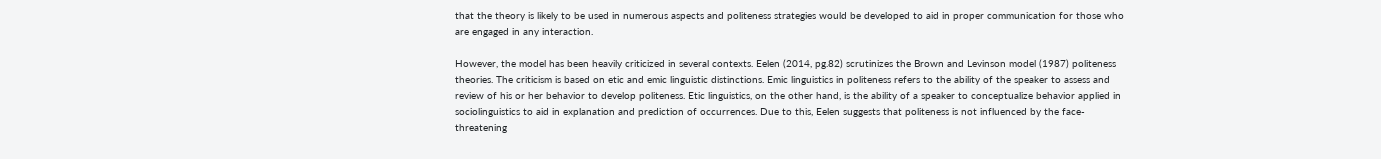that the theory is likely to be used in numerous aspects and politeness strategies would be developed to aid in proper communication for those who are engaged in any interaction.

However, the model has been heavily criticized in several contexts. Eelen (2014, pg.82) scrutinizes the Brown and Levinson model (1987) politeness theories. The criticism is based on etic and emic linguistic distinctions. Emic linguistics in politeness refers to the ability of the speaker to assess and review of his or her behavior to develop politeness. Etic linguistics, on the other hand, is the ability of a speaker to conceptualize behavior applied in sociolinguistics to aid in explanation and prediction of occurrences. Due to this, Eelen suggests that politeness is not influenced by the face-threatening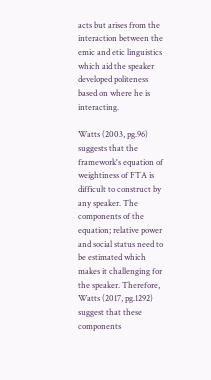acts but arises from the interaction between the emic and etic linguistics which aid the speaker developed politeness based on where he is interacting.

Watts (2003, pg.96) suggests that the framework's equation of weightiness of FTA is difficult to construct by any speaker. The components of the equation; relative power and social status need to be estimated which makes it challenging for the speaker. Therefore, Watts (2017, pg.1292) suggest that these components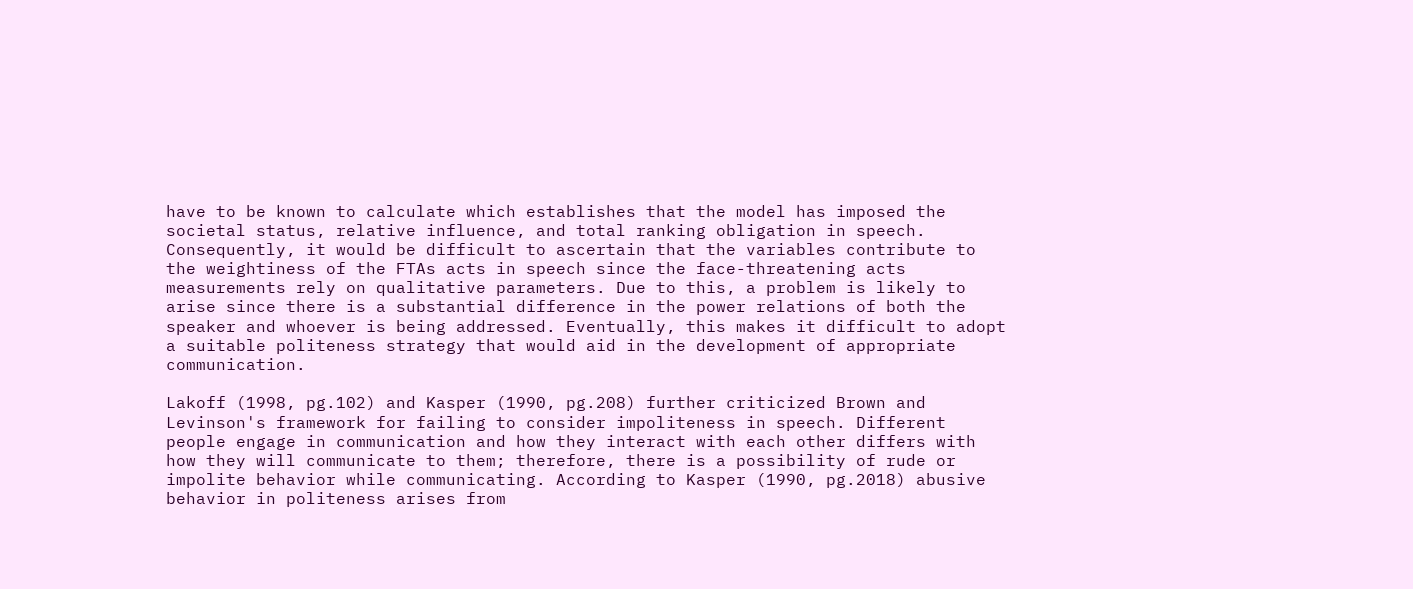have to be known to calculate which establishes that the model has imposed the societal status, relative influence, and total ranking obligation in speech. Consequently, it would be difficult to ascertain that the variables contribute to the weightiness of the FTAs acts in speech since the face-threatening acts measurements rely on qualitative parameters. Due to this, a problem is likely to arise since there is a substantial difference in the power relations of both the speaker and whoever is being addressed. Eventually, this makes it difficult to adopt a suitable politeness strategy that would aid in the development of appropriate communication.

Lakoff (1998, pg.102) and Kasper (1990, pg.208) further criticized Brown and Levinson's framework for failing to consider impoliteness in speech. Different people engage in communication and how they interact with each other differs with how they will communicate to them; therefore, there is a possibility of rude or impolite behavior while communicating. According to Kasper (1990, pg.2018) abusive behavior in politeness arises from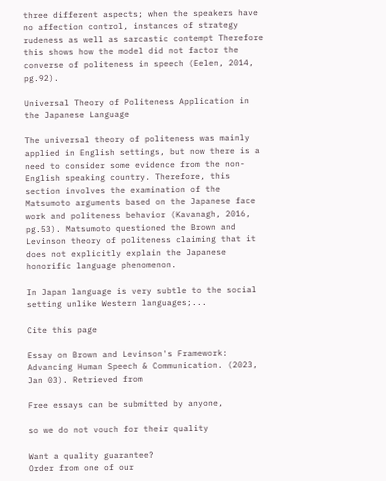three different aspects; when the speakers have no affection control, instances of strategy rudeness as well as sarcastic contempt Therefore this shows how the model did not factor the converse of politeness in speech (Eelen, 2014, pg.92).

Universal Theory of Politeness Application in the Japanese Language

The universal theory of politeness was mainly applied in English settings, but now there is a need to consider some evidence from the non-English speaking country. Therefore, this section involves the examination of the Matsumoto arguments based on the Japanese face work and politeness behavior (Kavanagh, 2016, pg.53). Matsumoto questioned the Brown and Levinson theory of politeness claiming that it does not explicitly explain the Japanese honorific language phenomenon.

In Japan language is very subtle to the social setting unlike Western languages;...

Cite this page

Essay on Brown and Levinson's Framework: Advancing Human Speech & Communication. (2023, Jan 03). Retrieved from

Free essays can be submitted by anyone,

so we do not vouch for their quality

Want a quality guarantee?
Order from one of our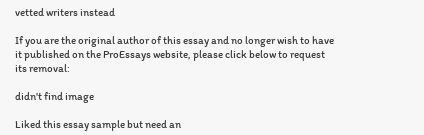vetted writers instead

If you are the original author of this essay and no longer wish to have it published on the ProEssays website, please click below to request its removal:

didn't find image

Liked this essay sample but need an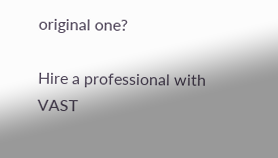original one?

Hire a professional with VAST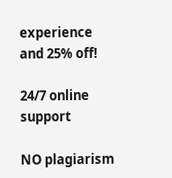experience and 25% off!

24/7 online support

NO plagiarism